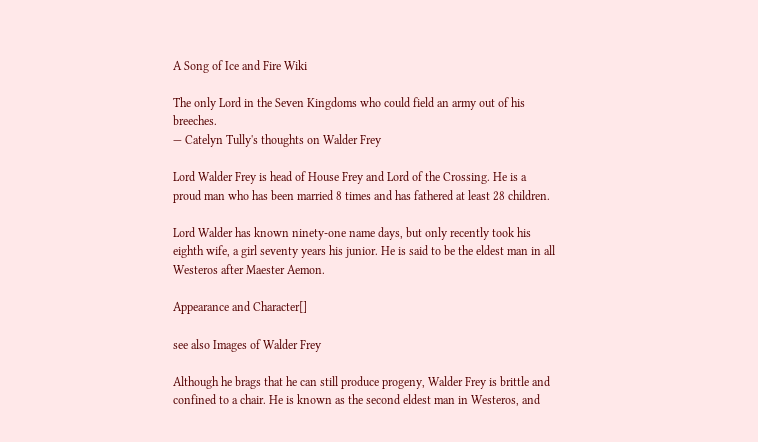A Song of Ice and Fire Wiki

The only Lord in the Seven Kingdoms who could field an army out of his breeches.
— Catelyn Tully's thoughts on Walder Frey

Lord Walder Frey is head of House Frey and Lord of the Crossing. He is a proud man who has been married 8 times and has fathered at least 28 children.

Lord Walder has known ninety-one name days, but only recently took his eighth wife, a girl seventy years his junior. He is said to be the eldest man in all Westeros after Maester Aemon.

Appearance and Character[]

see also Images of Walder Frey

Although he brags that he can still produce progeny, Walder Frey is brittle and confined to a chair. He is known as the second eldest man in Westeros, and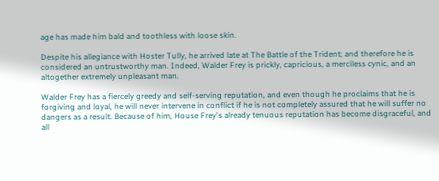age has made him bald and toothless with loose skin.

Despite his allegiance with Hoster Tully, he arrived late at The Battle of the Trident; and therefore he is considered an untrustworthy man. Indeed, Walder Frey is prickly, capricious, a merciless cynic, and an altogether extremely unpleasant man.

Walder Frey has a fiercely greedy and self-serving reputation, and even though he proclaims that he is forgiving and loyal, he will never intervene in conflict if he is not completely assured that he will suffer no dangers as a result. Because of him, House Frey's already tenuous reputation has become disgraceful, and all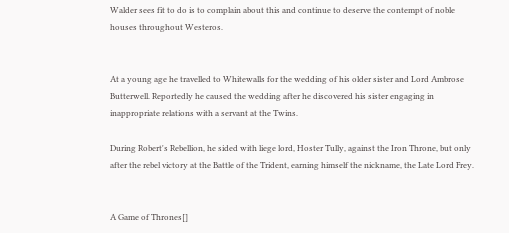Walder sees fit to do is to complain about this and continue to deserve the contempt of noble houses throughout Westeros.


At a young age he travelled to Whitewalls for the wedding of his older sister and Lord Ambrose Butterwell. Reportedly he caused the wedding after he discovered his sister engaging in inappropriate relations with a servant at the Twins.

During Robert's Rebellion, he sided with liege lord, Hoster Tully, against the Iron Throne, but only after the rebel victory at the Battle of the Trident, earning himself the nickname, the Late Lord Frey.


A Game of Thrones[]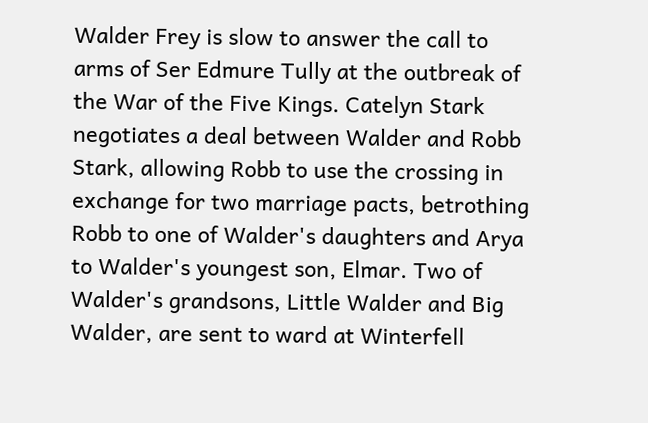Walder Frey is slow to answer the call to arms of Ser Edmure Tully at the outbreak of the War of the Five Kings. Catelyn Stark negotiates a deal between Walder and Robb Stark, allowing Robb to use the crossing in exchange for two marriage pacts, betrothing Robb to one of Walder's daughters and Arya to Walder's youngest son, Elmar. Two of Walder's grandsons, Little Walder and Big Walder, are sent to ward at Winterfell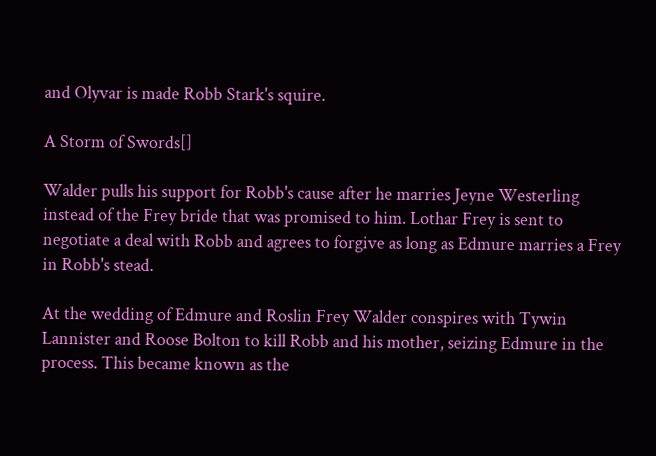and Olyvar is made Robb Stark's squire.

A Storm of Swords[]

Walder pulls his support for Robb's cause after he marries Jeyne Westerling instead of the Frey bride that was promised to him. Lothar Frey is sent to negotiate a deal with Robb and agrees to forgive as long as Edmure marries a Frey in Robb's stead.

At the wedding of Edmure and Roslin Frey Walder conspires with Tywin Lannister and Roose Bolton to kill Robb and his mother, seizing Edmure in the process. This became known as the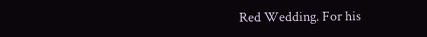Red Wedding. For his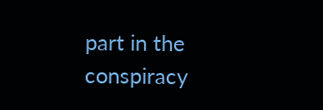part in the conspiracy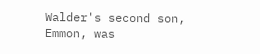Walder's second son, Emmon, was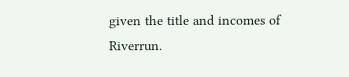given the title and incomes of Riverrun.